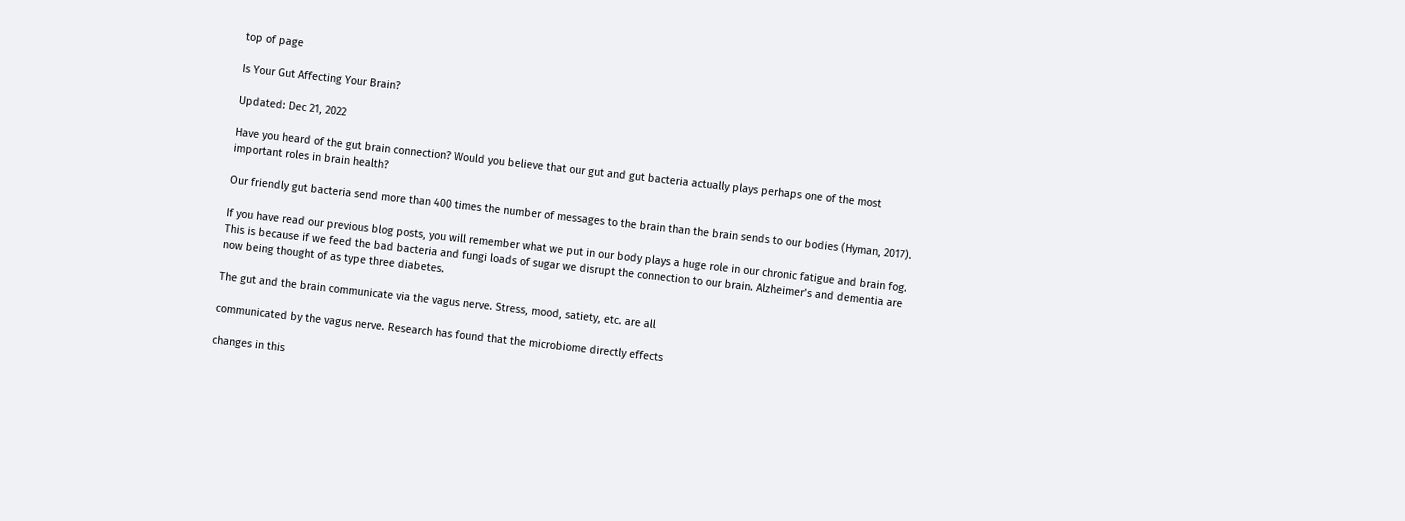top of page

Is Your Gut Affecting Your Brain?

Updated: Dec 21, 2022

Have you heard of the gut brain connection? Would you believe that our gut and gut bacteria actually plays perhaps one of the most important roles in brain health?

Our friendly gut bacteria send more than 400 times the number of messages to the brain than the brain sends to our bodies (Hyman, 2017).

If you have read our previous blog posts, you will remember what we put in our body plays a huge role in our chronic fatigue and brain fog. This is because if we feed the bad bacteria and fungi loads of sugar we disrupt the connection to our brain. Alzheimer’s and dementia are now being thought of as type three diabetes.

The gut and the brain communicate via the vagus nerve. Stress, mood, satiety, etc. are all

communicated by the vagus nerve. Research has found that the microbiome directly effects

changes in this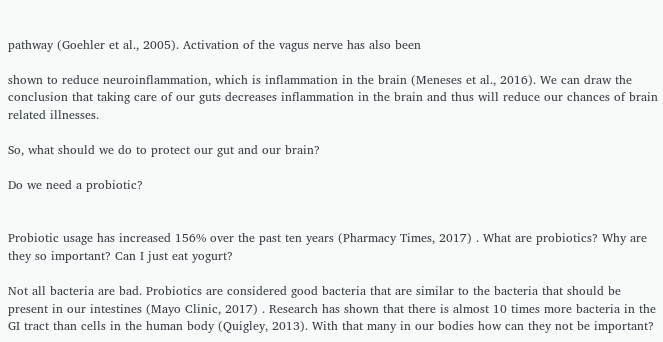pathway (Goehler et al., 2005). Activation of the vagus nerve has also been

shown to reduce neuroinflammation, which is inflammation in the brain (Meneses et al., 2016). We can draw the conclusion that taking care of our guts decreases inflammation in the brain and thus will reduce our chances of brain related illnesses.

So, what should we do to protect our gut and our brain?

Do we need a probiotic?


Probiotic usage has increased 156% over the past ten years (Pharmacy Times, 2017) . What are probiotics? Why are they so important? Can I just eat yogurt?

Not all bacteria are bad. Probiotics are considered good bacteria that are similar to the bacteria that should be present in our intestines (Mayo Clinic, 2017) . Research has shown that there is almost 10 times more bacteria in the GI tract than cells in the human body (Quigley, 2013). With that many in our bodies how can they not be important?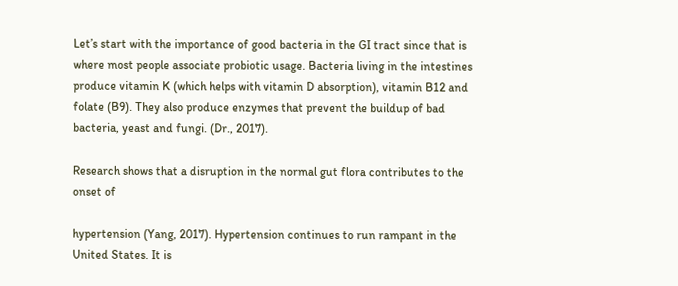Let’s start with the importance of good bacteria in the GI tract since that is where most people associate probiotic usage. Bacteria living in the intestines produce vitamin K (which helps with vitamin D absorption), vitamin B12 and folate (B9). They also produce enzymes that prevent the buildup of bad bacteria, yeast and fungi. (Dr., 2017).

Research shows that a disruption in the normal gut flora contributes to the onset of

hypertension (Yang, 2017). Hypertension continues to run rampant in the United States. It is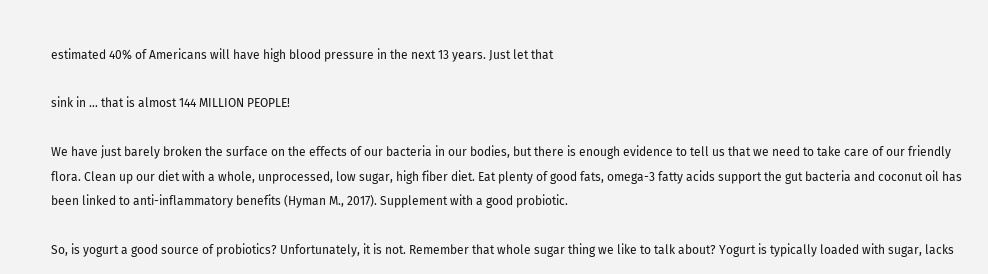estimated 40% of Americans will have high blood pressure in the next 13 years. Just let that

sink in … that is almost 144 MILLION PEOPLE!

We have just barely broken the surface on the effects of our bacteria in our bodies, but there is enough evidence to tell us that we need to take care of our friendly flora. Clean up our diet with a whole, unprocessed, low sugar, high fiber diet. Eat plenty of good fats, omega-3 fatty acids support the gut bacteria and coconut oil has been linked to anti-inflammatory benefits (Hyman M., 2017). Supplement with a good probiotic.

So, is yogurt a good source of probiotics? Unfortunately, it is not. Remember that whole sugar thing we like to talk about? Yogurt is typically loaded with sugar, lacks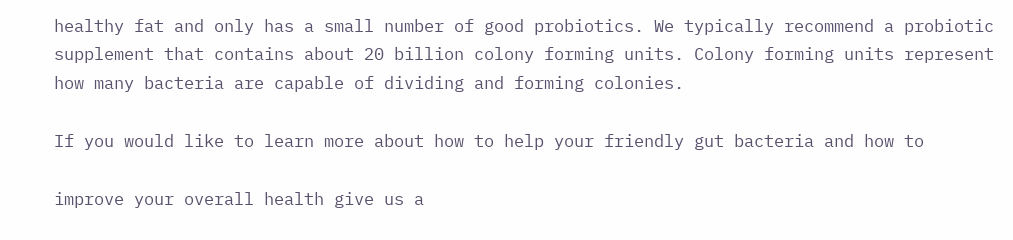healthy fat and only has a small number of good probiotics. We typically recommend a probiotic supplement that contains about 20 billion colony forming units. Colony forming units represent how many bacteria are capable of dividing and forming colonies.

If you would like to learn more about how to help your friendly gut bacteria and how to

improve your overall health give us a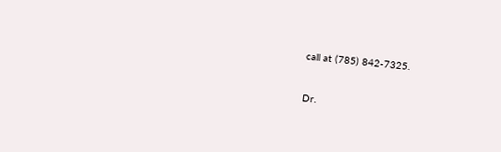call at (785) 842-7325.

Dr.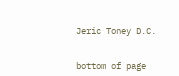Jeric Toney D.C.


bottom of page